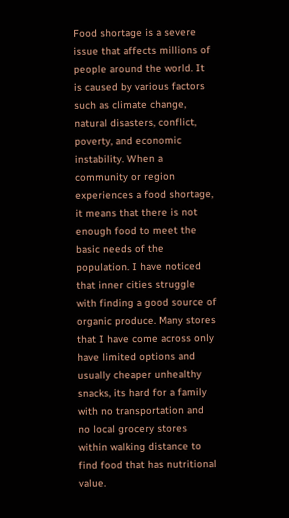Food shortage is a severe issue that affects millions of people around the world. It is caused by various factors such as climate change, natural disasters, conflict, poverty, and economic instability. When a community or region experiences a food shortage, it means that there is not enough food to meet the basic needs of the population. I have noticed that inner cities struggle with finding a good source of organic produce. Many stores that I have come across only have limited options and usually cheaper unhealthy snacks, its hard for a family with no transportation and no local grocery stores within walking distance to find food that has nutritional value.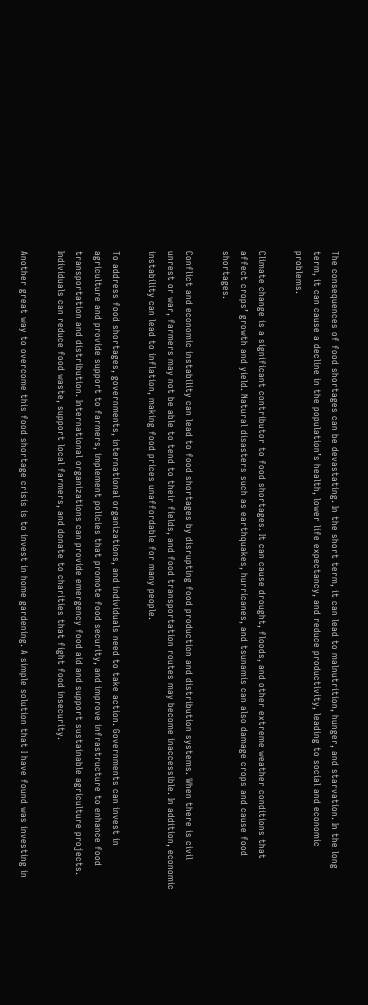The consequences of food shortages can be devastating. In the short term, it can lead to malnutrition, hunger, and starvation. In the long term, it can cause a decline in the population’s health, lower life expectancy, and reduce productivity, leading to social and economic problems.

Climate change is a significant contributor to food shortages. It can cause drought, floods, and other extreme weather conditions that affect crops’ growth and yield. Natural disasters such as earthquakes, hurricanes, and tsunamis can also damage crops and cause food shortages.

Conflict and economic instability can lead to food shortages by disrupting food production and distribution systems. When there is civil unrest or war, farmers may not be able to tend to their fields, and food transportation routes may become inaccessible. In addition, economic instability can lead to inflation, making food prices unaffordable for many people.

To address food shortages, governments, international organizations, and individuals need to take action. Governments can invest in agriculture and provide support to farmers, implement policies that promote food security, and improve infrastructure to enhance food transportation and distribution. International organizations can provide emergency food aid and support sustainable agriculture projects. Individuals can reduce food waste, support local farmers, and donate to charities that fight food insecurity.

Another great way to overcome this food shortage crisis is to invest in home gardening. A simple solution that I have found was investing in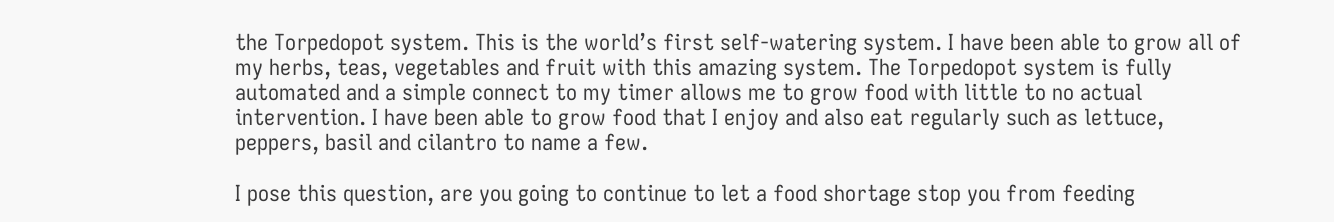the Torpedopot system. This is the world’s first self-watering system. I have been able to grow all of my herbs, teas, vegetables and fruit with this amazing system. The Torpedopot system is fully automated and a simple connect to my timer allows me to grow food with little to no actual intervention. I have been able to grow food that I enjoy and also eat regularly such as lettuce, peppers, basil and cilantro to name a few.

I pose this question, are you going to continue to let a food shortage stop you from feeding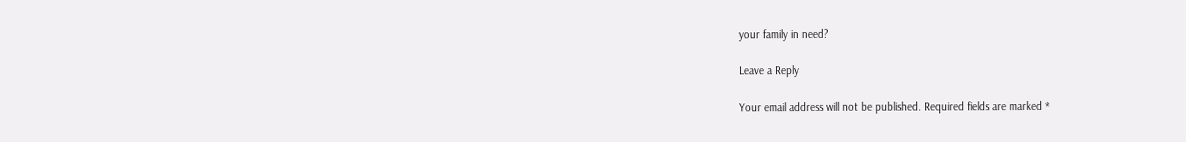your family in need?

Leave a Reply

Your email address will not be published. Required fields are marked *